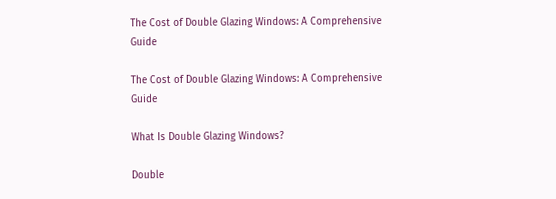The Cost of Double Glazing Windows: A Comprehensive Guide

The Cost of Double Glazing Windows: A Comprehensive Guide

What Is Double Glazing Windows?

Double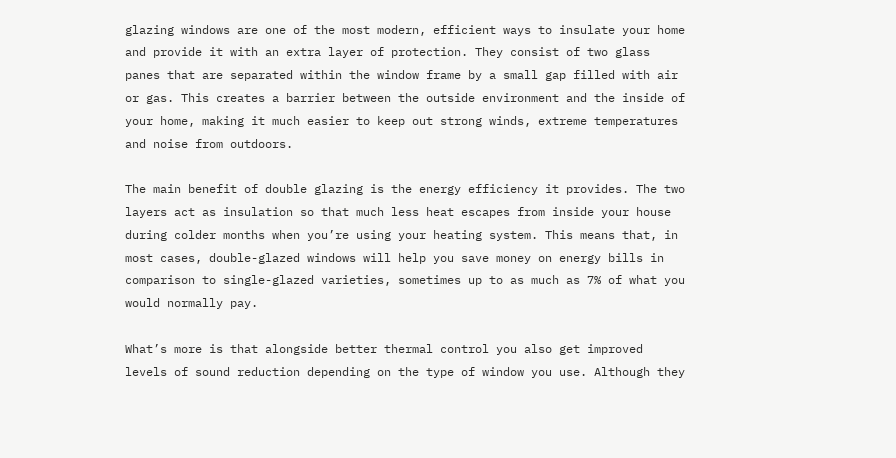glazing windows are one of the most modern, efficient ways to insulate your home and provide it with an extra layer of protection. They consist of two glass panes that are separated within the window frame by a small gap filled with air or gas. This creates a barrier between the outside environment and the inside of your home, making it much easier to keep out strong winds, extreme temperatures and noise from outdoors.

The main benefit of double glazing is the energy efficiency it provides. The two layers act as insulation so that much less heat escapes from inside your house during colder months when you’re using your heating system. This means that, in most cases, double-glazed windows will help you save money on energy bills in comparison to single-glazed varieties, sometimes up to as much as 7% of what you would normally pay.

What’s more is that alongside better thermal control you also get improved levels of sound reduction depending on the type of window you use. Although they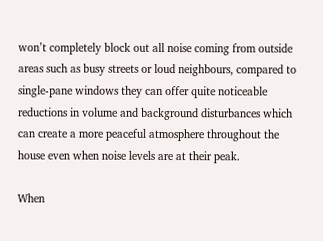won’t completely block out all noise coming from outside areas such as busy streets or loud neighbours, compared to single-pane windows they can offer quite noticeable reductions in volume and background disturbances which can create a more peaceful atmosphere throughout the house even when noise levels are at their peak.

When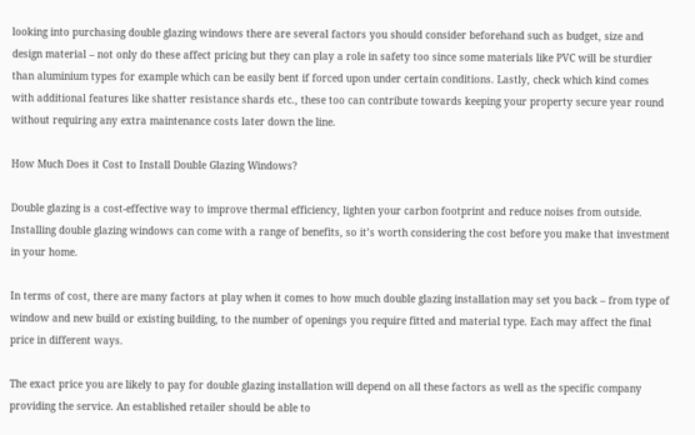looking into purchasing double glazing windows there are several factors you should consider beforehand such as budget, size and design material – not only do these affect pricing but they can play a role in safety too since some materials like PVC will be sturdier than aluminium types for example which can be easily bent if forced upon under certain conditions. Lastly, check which kind comes with additional features like shatter resistance shards etc., these too can contribute towards keeping your property secure year round without requiring any extra maintenance costs later down the line.

How Much Does it Cost to Install Double Glazing Windows?

Double glazing is a cost-effective way to improve thermal efficiency, lighten your carbon footprint and reduce noises from outside. Installing double glazing windows can come with a range of benefits, so it’s worth considering the cost before you make that investment in your home.

In terms of cost, there are many factors at play when it comes to how much double glazing installation may set you back – from type of window and new build or existing building, to the number of openings you require fitted and material type. Each may affect the final price in different ways.

The exact price you are likely to pay for double glazing installation will depend on all these factors as well as the specific company providing the service. An established retailer should be able to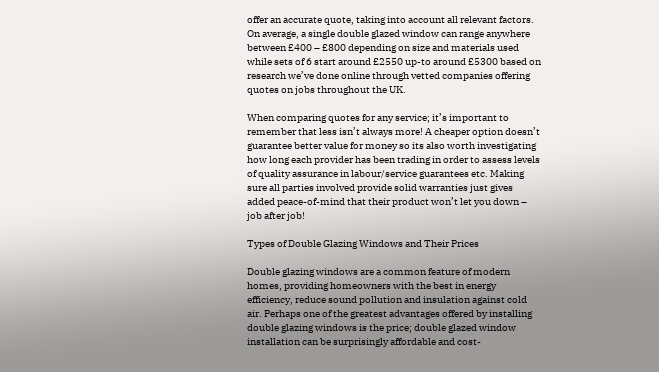offer an accurate quote, taking into account all relevant factors. On average, a single double glazed window can range anywhere between £400 – £800 depending on size and materials used while sets of 6 start around £2550 up-to around £5300 based on research we’ve done online through vetted companies offering quotes on jobs throughout the UK.

When comparing quotes for any service; it’s important to remember that less isn’t always more! A cheaper option doesn’t guarantee better value for money so its also worth investigating how long each provider has been trading in order to assess levels of quality assurance in labour/service guarantees etc. Making sure all parties involved provide solid warranties just gives added peace-of-mind that their product won’t let you down – job after job!

Types of Double Glazing Windows and Their Prices

Double glazing windows are a common feature of modern homes, providing homeowners with the best in energy efficiency, reduce sound pollution and insulation against cold air. Perhaps one of the greatest advantages offered by installing double glazing windows is the price; double glazed window installation can be surprisingly affordable and cost-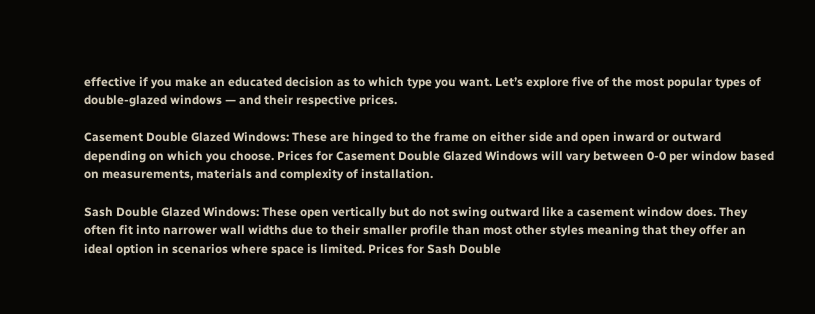effective if you make an educated decision as to which type you want. Let’s explore five of the most popular types of double-glazed windows — and their respective prices.

Casement Double Glazed Windows: These are hinged to the frame on either side and open inward or outward depending on which you choose. Prices for Casement Double Glazed Windows will vary between 0-0 per window based on measurements, materials and complexity of installation.

Sash Double Glazed Windows: These open vertically but do not swing outward like a casement window does. They often fit into narrower wall widths due to their smaller profile than most other styles meaning that they offer an ideal option in scenarios where space is limited. Prices for Sash Double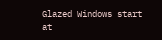Glazed Windows start at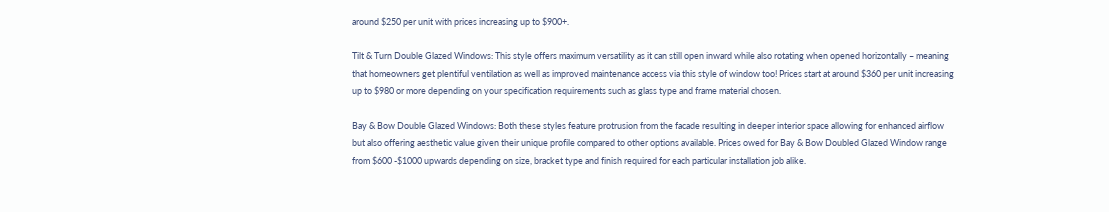around $250 per unit with prices increasing up to $900+.

Tilt & Turn Double Glazed Windows: This style offers maximum versatility as it can still open inward while also rotating when opened horizontally – meaning that homeowners get plentiful ventilation as well as improved maintenance access via this style of window too! Prices start at around $360 per unit increasing up to $980 or more depending on your specification requirements such as glass type and frame material chosen.

Bay & Bow Double Glazed Windows: Both these styles feature protrusion from the facade resulting in deeper interior space allowing for enhanced airflow but also offering aesthetic value given their unique profile compared to other options available. Prices owed for Bay & Bow Doubled Glazed Window range from $600 -$1000 upwards depending on size, bracket type and finish required for each particular installation job alike.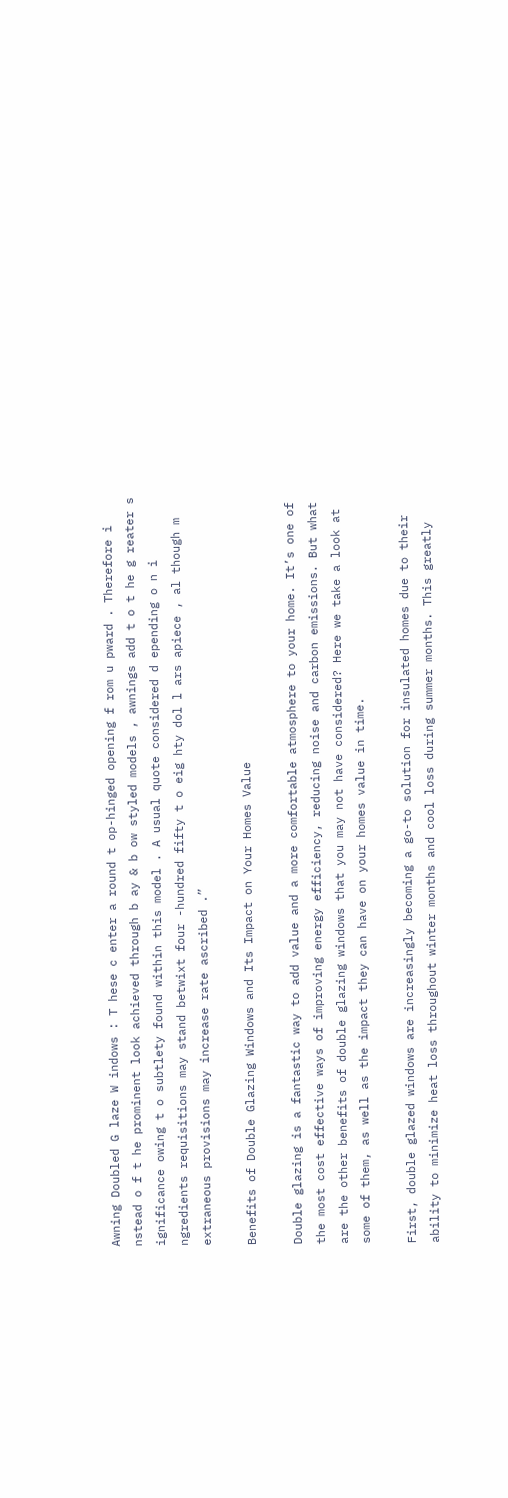Awning Doubled G laze W indows : T hese c enter a round t op-hinged opening f rom u pward . Therefore i nstead o f t he prominent look achieved through b ay & b ow styled models , awnings add t o t he g reater s ignificance owing t o subtlety found within this model . A usual quote considered d epending o n i ngredients requisitions may stand betwixt four -hundred fifty t o eig hty dol l ars apiece , al though m extraneous provisions may increase rate ascribed .”

Benefits of Double Glazing Windows and Its Impact on Your Homes Value

Double glazing is a fantastic way to add value and a more comfortable atmosphere to your home. It’s one of the most cost effective ways of improving energy efficiency, reducing noise and carbon emissions. But what are the other benefits of double glazing windows that you may not have considered? Here we take a look at some of them, as well as the impact they can have on your homes value in time.

First, double glazed windows are increasingly becoming a go-to solution for insulated homes due to their ability to minimize heat loss throughout winter months and cool loss during summer months. This greatly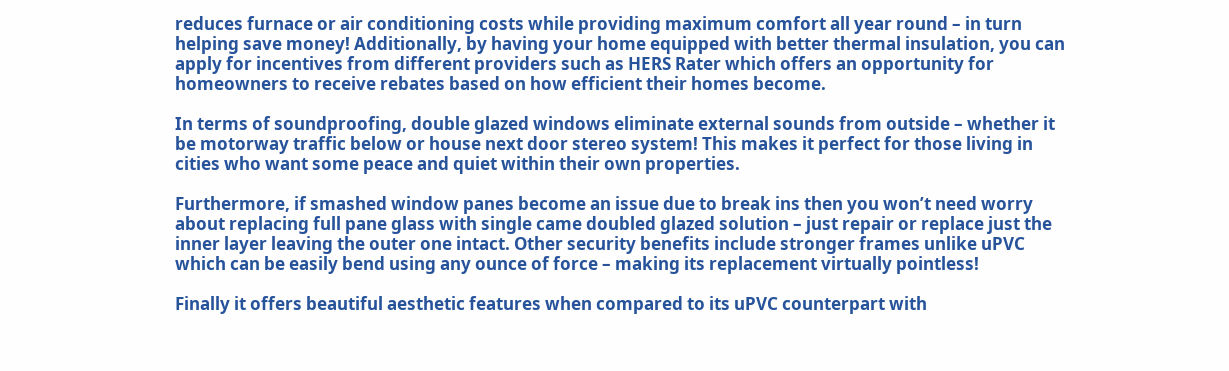reduces furnace or air conditioning costs while providing maximum comfort all year round – in turn helping save money! Additionally, by having your home equipped with better thermal insulation, you can apply for incentives from different providers such as HERS Rater which offers an opportunity for homeowners to receive rebates based on how efficient their homes become.

In terms of soundproofing, double glazed windows eliminate external sounds from outside – whether it be motorway traffic below or house next door stereo system! This makes it perfect for those living in cities who want some peace and quiet within their own properties.

Furthermore, if smashed window panes become an issue due to break ins then you won’t need worry about replacing full pane glass with single came doubled glazed solution – just repair or replace just the inner layer leaving the outer one intact. Other security benefits include stronger frames unlike uPVC which can be easily bend using any ounce of force – making its replacement virtually pointless!

Finally it offers beautiful aesthetic features when compared to its uPVC counterpart with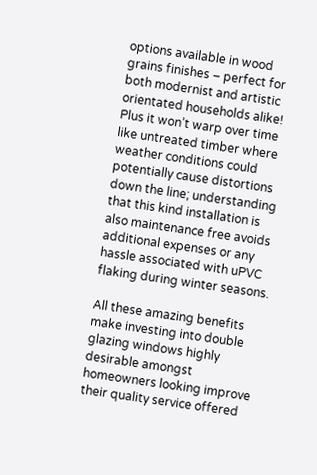options available in wood grains finishes – perfect for both modernist and artistic orientated households alike! Plus it won’t warp over time like untreated timber where weather conditions could potentially cause distortions down the line; understanding that this kind installation is also maintenance free avoids additional expenses or any hassle associated with uPVC flaking during winter seasons.

All these amazing benefits make investing into double glazing windows highly desirable amongst homeowners looking improve their quality service offered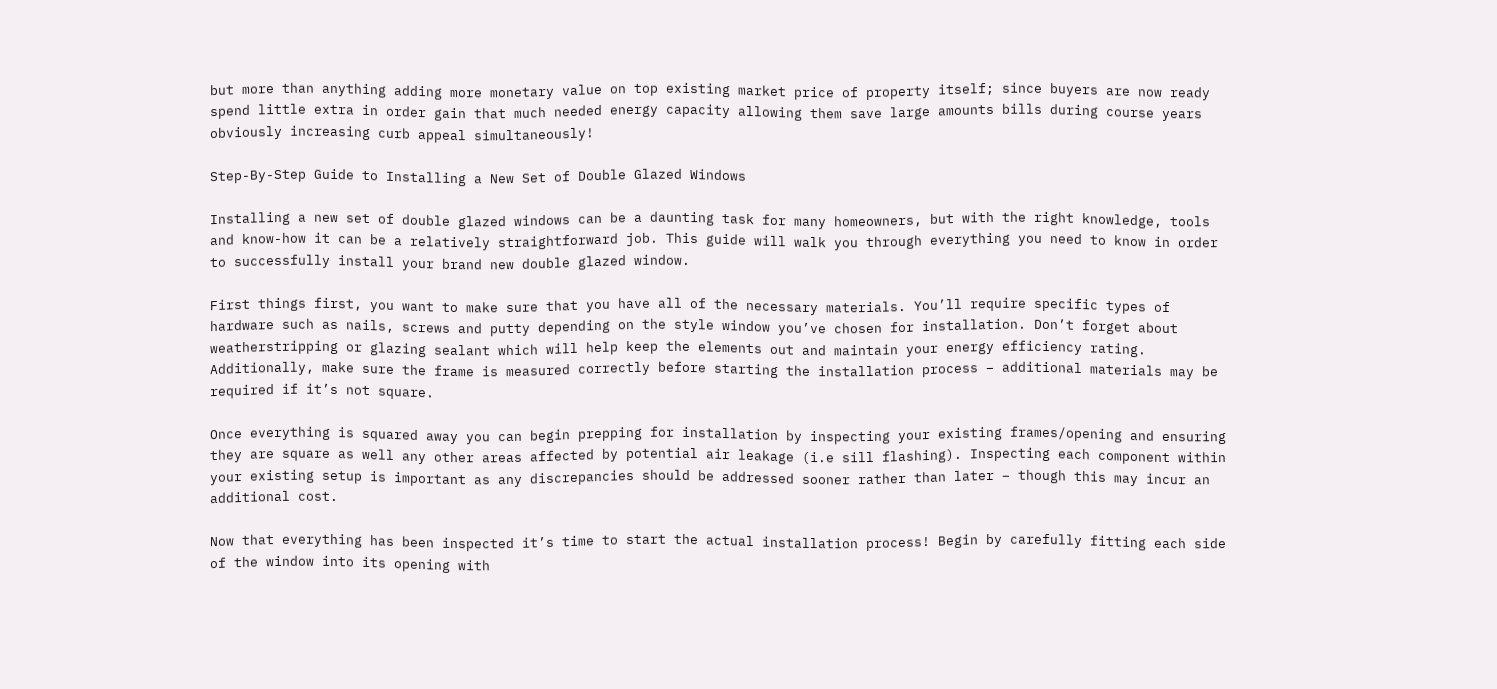but more than anything adding more monetary value on top existing market price of property itself; since buyers are now ready spend little extra in order gain that much needed energy capacity allowing them save large amounts bills during course years obviously increasing curb appeal simultaneously!

Step-By-Step Guide to Installing a New Set of Double Glazed Windows

Installing a new set of double glazed windows can be a daunting task for many homeowners, but with the right knowledge, tools and know-how it can be a relatively straightforward job. This guide will walk you through everything you need to know in order to successfully install your brand new double glazed window.

First things first, you want to make sure that you have all of the necessary materials. You’ll require specific types of hardware such as nails, screws and putty depending on the style window you’ve chosen for installation. Don’t forget about weatherstripping or glazing sealant which will help keep the elements out and maintain your energy efficiency rating. Additionally, make sure the frame is measured correctly before starting the installation process – additional materials may be required if it’s not square.

Once everything is squared away you can begin prepping for installation by inspecting your existing frames/opening and ensuring they are square as well any other areas affected by potential air leakage (i.e sill flashing). Inspecting each component within your existing setup is important as any discrepancies should be addressed sooner rather than later – though this may incur an additional cost.

Now that everything has been inspected it’s time to start the actual installation process! Begin by carefully fitting each side of the window into its opening with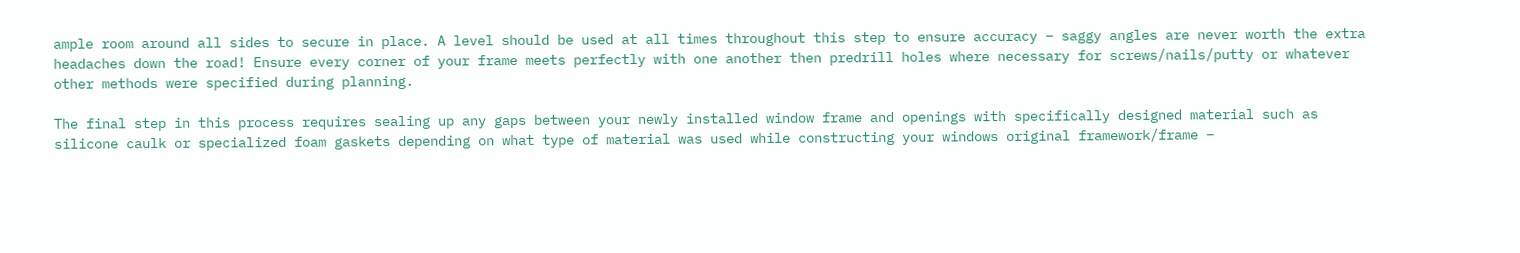ample room around all sides to secure in place. A level should be used at all times throughout this step to ensure accuracy – saggy angles are never worth the extra headaches down the road! Ensure every corner of your frame meets perfectly with one another then predrill holes where necessary for screws/nails/putty or whatever other methods were specified during planning.

The final step in this process requires sealing up any gaps between your newly installed window frame and openings with specifically designed material such as silicone caulk or specialized foam gaskets depending on what type of material was used while constructing your windows original framework/frame –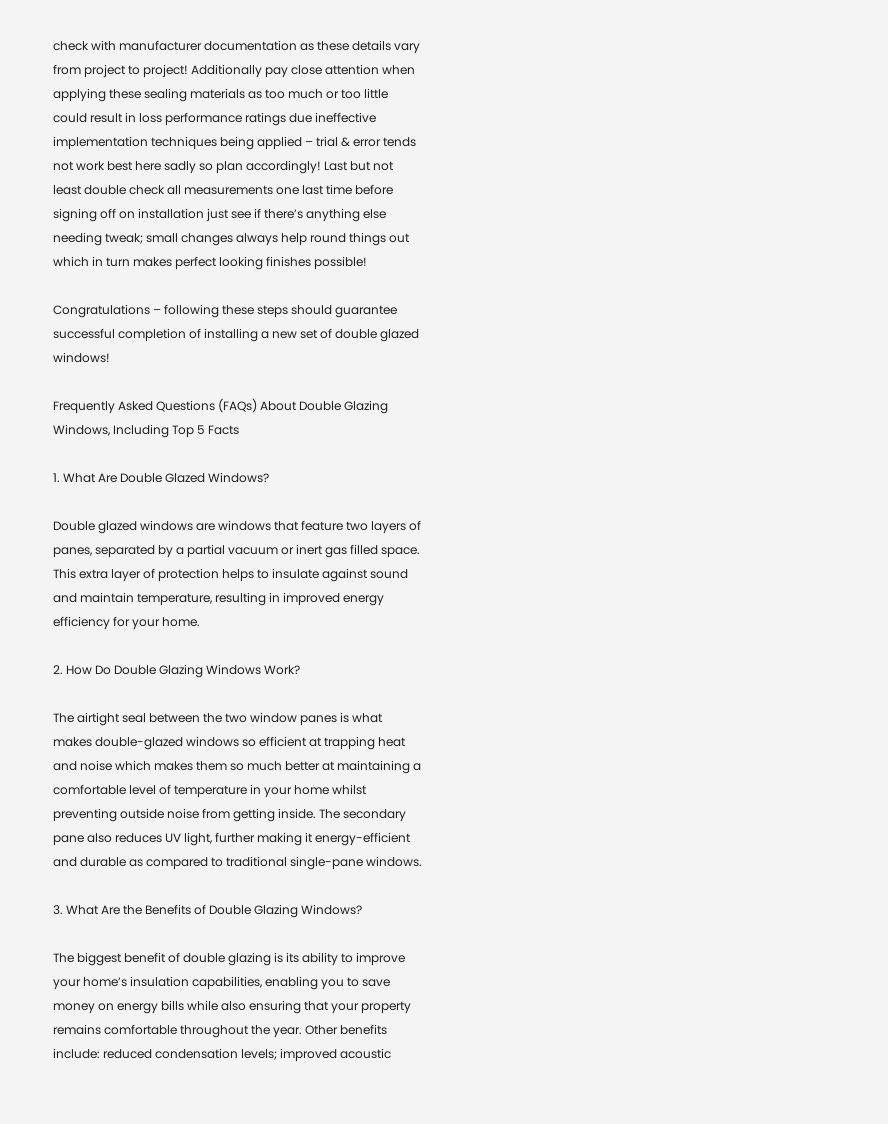check with manufacturer documentation as these details vary from project to project! Additionally pay close attention when applying these sealing materials as too much or too little could result in loss performance ratings due ineffective implementation techniques being applied – trial & error tends not work best here sadly so plan accordingly! Last but not least double check all measurements one last time before signing off on installation just see if there’s anything else needing tweak; small changes always help round things out which in turn makes perfect looking finishes possible!

Congratulations – following these steps should guarantee successful completion of installing a new set of double glazed windows!

Frequently Asked Questions (FAQs) About Double Glazing Windows, Including Top 5 Facts

1. What Are Double Glazed Windows?

Double glazed windows are windows that feature two layers of panes, separated by a partial vacuum or inert gas filled space. This extra layer of protection helps to insulate against sound and maintain temperature, resulting in improved energy efficiency for your home.

2. How Do Double Glazing Windows Work?

The airtight seal between the two window panes is what makes double-glazed windows so efficient at trapping heat and noise which makes them so much better at maintaining a comfortable level of temperature in your home whilst preventing outside noise from getting inside. The secondary pane also reduces UV light, further making it energy-efficient and durable as compared to traditional single-pane windows.

3. What Are the Benefits of Double Glazing Windows?

The biggest benefit of double glazing is its ability to improve your home’s insulation capabilities, enabling you to save money on energy bills while also ensuring that your property remains comfortable throughout the year. Other benefits include: reduced condensation levels; improved acoustic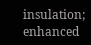insulation; enhanced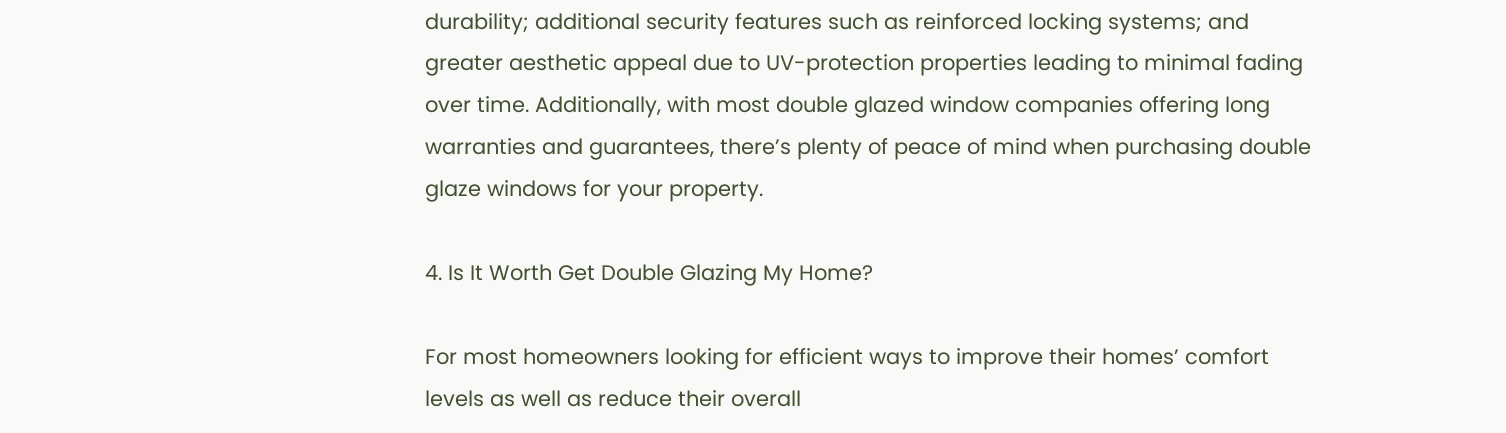durability; additional security features such as reinforced locking systems; and greater aesthetic appeal due to UV-protection properties leading to minimal fading over time. Additionally, with most double glazed window companies offering long warranties and guarantees, there’s plenty of peace of mind when purchasing double glaze windows for your property.

4. Is It Worth Get Double Glazing My Home?

For most homeowners looking for efficient ways to improve their homes’ comfort levels as well as reduce their overall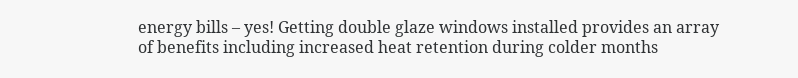energy bills – yes! Getting double glaze windows installed provides an array of benefits including increased heat retention during colder months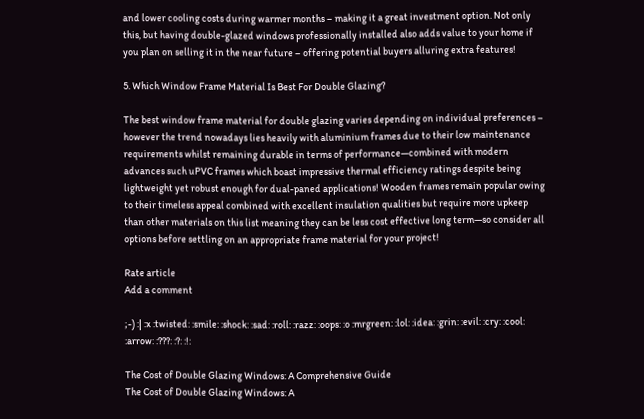and lower cooling costs during warmer months – making it a great investment option. Not only this, but having double-glazed windows professionally installed also adds value to your home if you plan on selling it in the near future – offering potential buyers alluring extra features!

5. Which Window Frame Material Is Best For Double Glazing?

The best window frame material for double glazing varies depending on individual preferences – however the trend nowadays lies heavily with aluminium frames due to their low maintenance requirements whilst remaining durable in terms of performance—combined with modern advances such uPVC frames which boast impressive thermal efficiency ratings despite being lightweight yet robust enough for dual-paned applications! Wooden frames remain popular owing to their timeless appeal combined with excellent insulation qualities but require more upkeep than other materials on this list meaning they can be less cost effective long term—so consider all options before settling on an appropriate frame material for your project!

Rate article
Add a comment

;-) :| :x :twisted: :smile: :shock: :sad: :roll: :razz: :oops: :o :mrgreen: :lol: :idea: :grin: :evil: :cry: :cool: :arrow: :???: :?: :!:

The Cost of Double Glazing Windows: A Comprehensive Guide
The Cost of Double Glazing Windows: A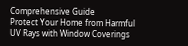Comprehensive Guide
Protect Your Home from Harmful UV Rays with Window Coverings